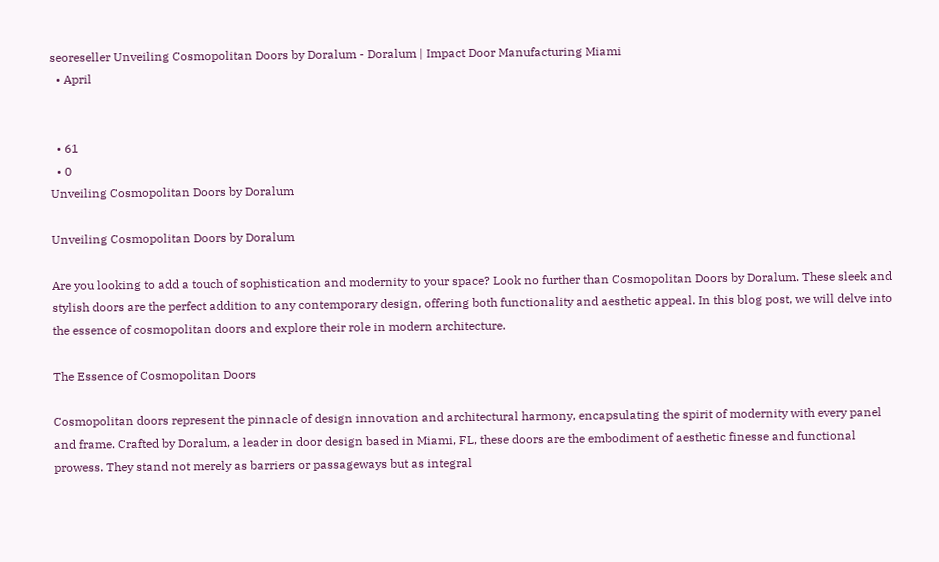seoreseller Unveiling Cosmopolitan Doors by Doralum - Doralum | Impact Door Manufacturing Miami
  • April


  • 61
  • 0
Unveiling Cosmopolitan Doors by Doralum

Unveiling Cosmopolitan Doors by Doralum

Are you looking to add a touch of sophistication and modernity to your space? Look no further than Cosmopolitan Doors by Doralum. These sleek and stylish doors are the perfect addition to any contemporary design, offering both functionality and aesthetic appeal. In this blog post, we will delve into the essence of cosmopolitan doors and explore their role in modern architecture.

The Essence of Cosmopolitan Doors

Cosmopolitan doors represent the pinnacle of design innovation and architectural harmony, encapsulating the spirit of modernity with every panel and frame. Crafted by Doralum, a leader in door design based in Miami, FL, these doors are the embodiment of aesthetic finesse and functional prowess. They stand not merely as barriers or passageways but as integral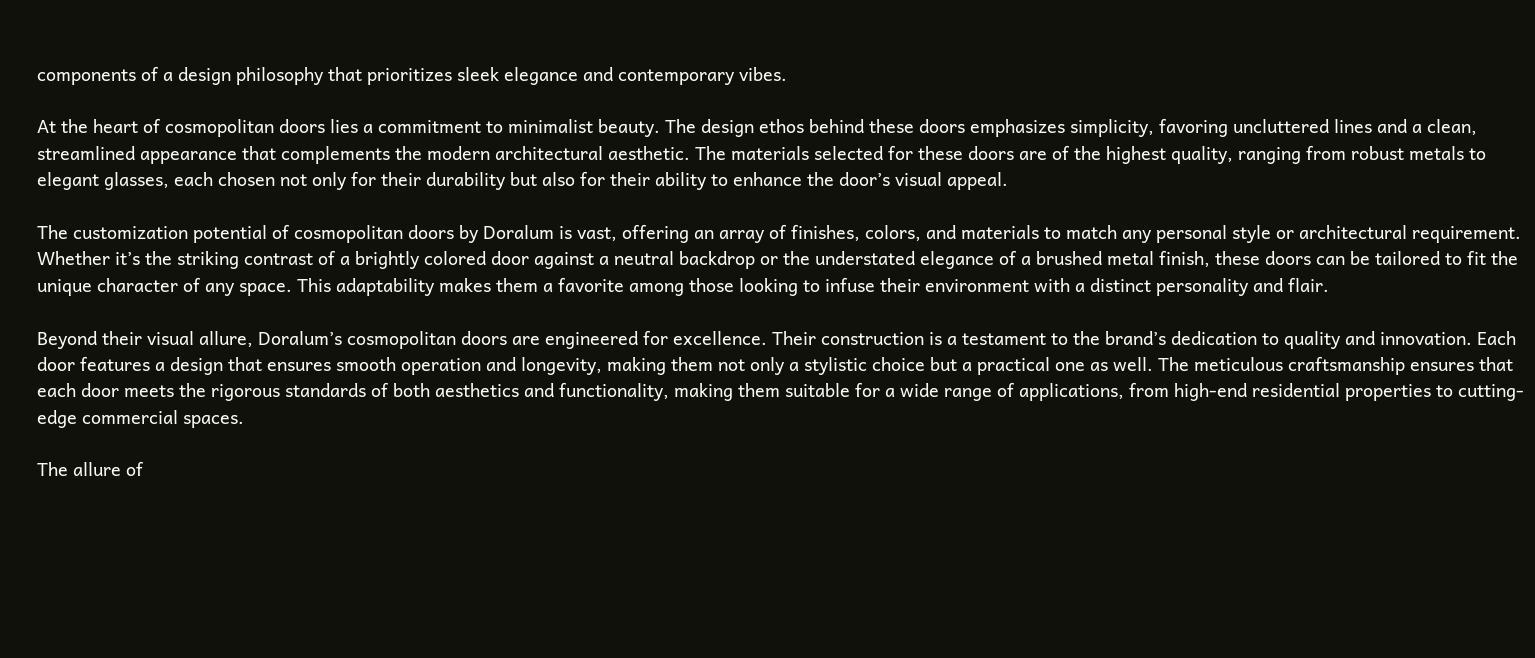components of a design philosophy that prioritizes sleek elegance and contemporary vibes.

At the heart of cosmopolitan doors lies a commitment to minimalist beauty. The design ethos behind these doors emphasizes simplicity, favoring uncluttered lines and a clean, streamlined appearance that complements the modern architectural aesthetic. The materials selected for these doors are of the highest quality, ranging from robust metals to elegant glasses, each chosen not only for their durability but also for their ability to enhance the door’s visual appeal.

The customization potential of cosmopolitan doors by Doralum is vast, offering an array of finishes, colors, and materials to match any personal style or architectural requirement. Whether it’s the striking contrast of a brightly colored door against a neutral backdrop or the understated elegance of a brushed metal finish, these doors can be tailored to fit the unique character of any space. This adaptability makes them a favorite among those looking to infuse their environment with a distinct personality and flair.

Beyond their visual allure, Doralum’s cosmopolitan doors are engineered for excellence. Their construction is a testament to the brand’s dedication to quality and innovation. Each door features a design that ensures smooth operation and longevity, making them not only a stylistic choice but a practical one as well. The meticulous craftsmanship ensures that each door meets the rigorous standards of both aesthetics and functionality, making them suitable for a wide range of applications, from high-end residential properties to cutting-edge commercial spaces.

The allure of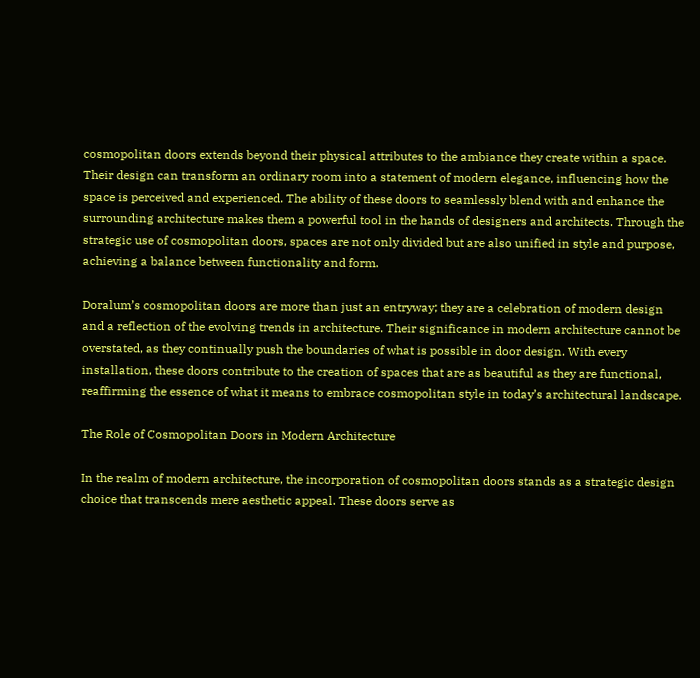cosmopolitan doors extends beyond their physical attributes to the ambiance they create within a space. Their design can transform an ordinary room into a statement of modern elegance, influencing how the space is perceived and experienced. The ability of these doors to seamlessly blend with and enhance the surrounding architecture makes them a powerful tool in the hands of designers and architects. Through the strategic use of cosmopolitan doors, spaces are not only divided but are also unified in style and purpose, achieving a balance between functionality and form.

Doralum’s cosmopolitan doors are more than just an entryway; they are a celebration of modern design and a reflection of the evolving trends in architecture. Their significance in modern architecture cannot be overstated, as they continually push the boundaries of what is possible in door design. With every installation, these doors contribute to the creation of spaces that are as beautiful as they are functional, reaffirming the essence of what it means to embrace cosmopolitan style in today’s architectural landscape.

The Role of Cosmopolitan Doors in Modern Architecture

In the realm of modern architecture, the incorporation of cosmopolitan doors stands as a strategic design choice that transcends mere aesthetic appeal. These doors serve as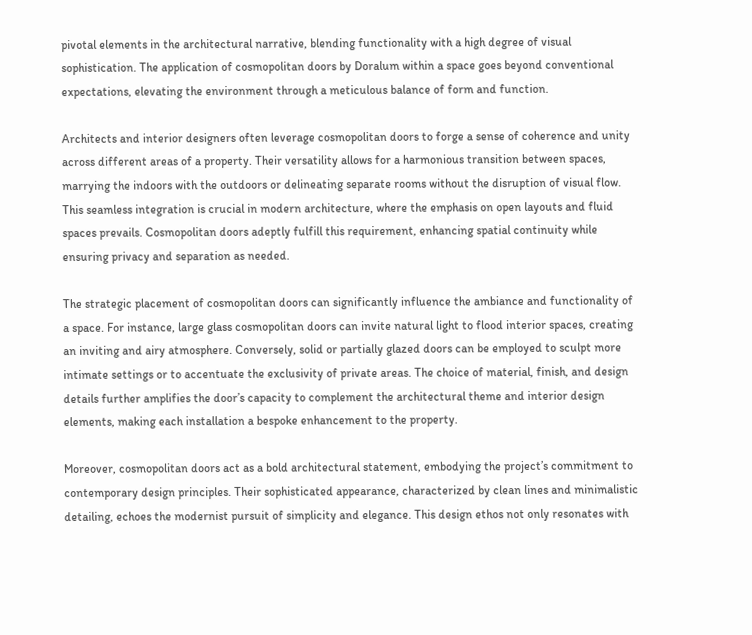pivotal elements in the architectural narrative, blending functionality with a high degree of visual sophistication. The application of cosmopolitan doors by Doralum within a space goes beyond conventional expectations, elevating the environment through a meticulous balance of form and function.

Architects and interior designers often leverage cosmopolitan doors to forge a sense of coherence and unity across different areas of a property. Their versatility allows for a harmonious transition between spaces, marrying the indoors with the outdoors or delineating separate rooms without the disruption of visual flow. This seamless integration is crucial in modern architecture, where the emphasis on open layouts and fluid spaces prevails. Cosmopolitan doors adeptly fulfill this requirement, enhancing spatial continuity while ensuring privacy and separation as needed.

The strategic placement of cosmopolitan doors can significantly influence the ambiance and functionality of a space. For instance, large glass cosmopolitan doors can invite natural light to flood interior spaces, creating an inviting and airy atmosphere. Conversely, solid or partially glazed doors can be employed to sculpt more intimate settings or to accentuate the exclusivity of private areas. The choice of material, finish, and design details further amplifies the door’s capacity to complement the architectural theme and interior design elements, making each installation a bespoke enhancement to the property.

Moreover, cosmopolitan doors act as a bold architectural statement, embodying the project’s commitment to contemporary design principles. Their sophisticated appearance, characterized by clean lines and minimalistic detailing, echoes the modernist pursuit of simplicity and elegance. This design ethos not only resonates with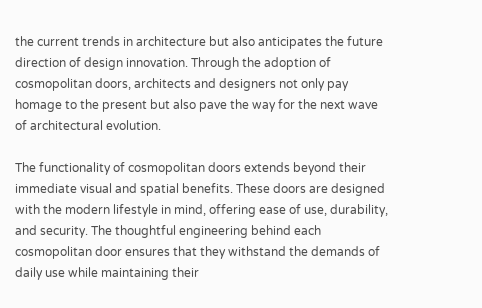the current trends in architecture but also anticipates the future direction of design innovation. Through the adoption of cosmopolitan doors, architects and designers not only pay homage to the present but also pave the way for the next wave of architectural evolution.

The functionality of cosmopolitan doors extends beyond their immediate visual and spatial benefits. These doors are designed with the modern lifestyle in mind, offering ease of use, durability, and security. The thoughtful engineering behind each cosmopolitan door ensures that they withstand the demands of daily use while maintaining their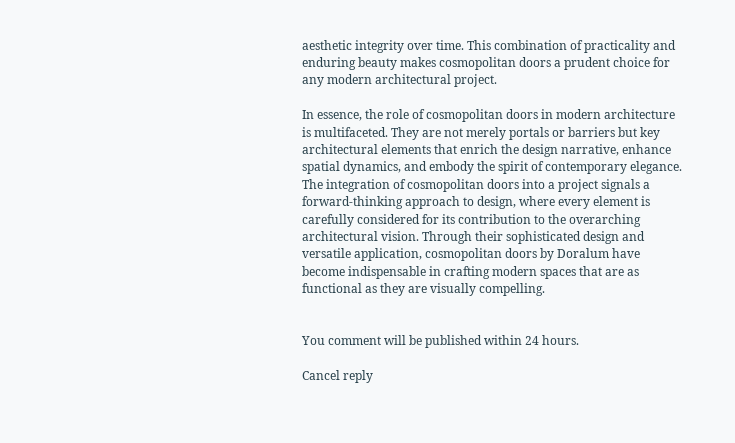aesthetic integrity over time. This combination of practicality and enduring beauty makes cosmopolitan doors a prudent choice for any modern architectural project.

In essence, the role of cosmopolitan doors in modern architecture is multifaceted. They are not merely portals or barriers but key architectural elements that enrich the design narrative, enhance spatial dynamics, and embody the spirit of contemporary elegance. The integration of cosmopolitan doors into a project signals a forward-thinking approach to design, where every element is carefully considered for its contribution to the overarching architectural vision. Through their sophisticated design and versatile application, cosmopolitan doors by Doralum have become indispensable in crafting modern spaces that are as functional as they are visually compelling.


You comment will be published within 24 hours.

Cancel reply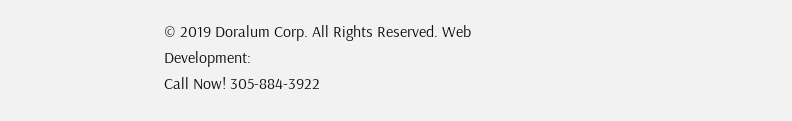© 2019 Doralum Corp. All Rights Reserved. Web Development:
Call Now! 305-884-3922